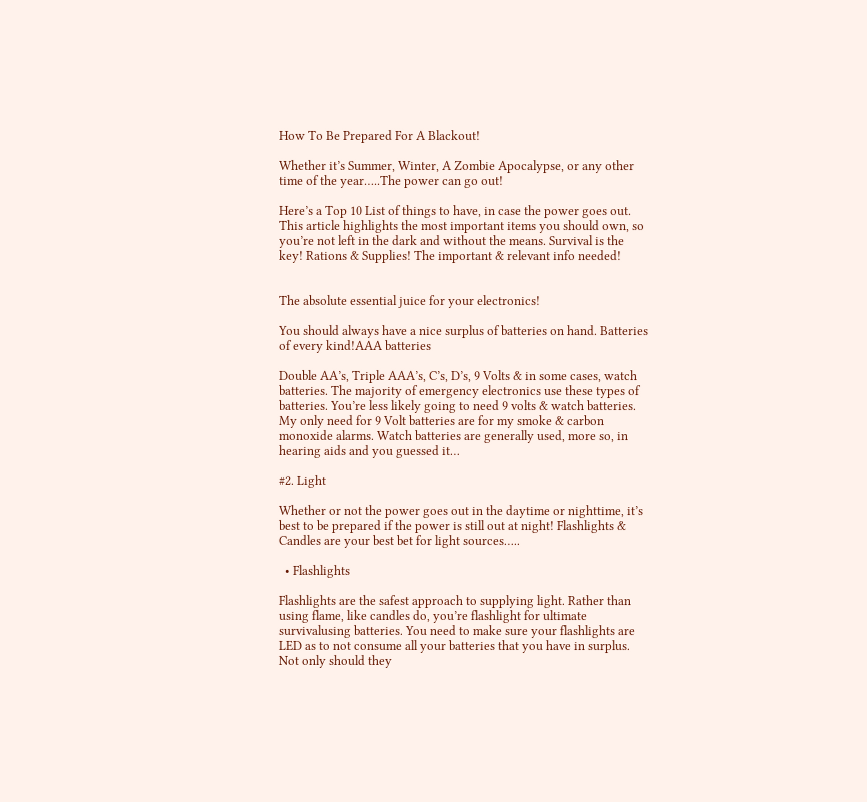How To Be Prepared For A Blackout!

Whether it’s Summer, Winter, A Zombie Apocalypse, or any other time of the year…..The power can go out!

Here’s a Top 10 List of things to have, in case the power goes out. This article highlights the most important items you should own, so you’re not left in the dark and without the means. Survival is the key! Rations & Supplies! The important & relevant info needed!


The absolute essential juice for your electronics!

You should always have a nice surplus of batteries on hand. Batteries of every kind!AAA batteries

Double AA’s, Triple AAA’s, C’s, D’s, 9 Volts & in some cases, watch batteries. The majority of emergency electronics use these types of batteries. You’re less likely going to need 9 volts & watch batteries. My only need for 9 Volt batteries are for my smoke & carbon monoxide alarms. Watch batteries are generally used, more so, in hearing aids and you guessed it…

#2. Light

Whether or not the power goes out in the daytime or nighttime, it’s best to be prepared if the power is still out at night! Flashlights & Candles are your best bet for light sources…..

  • Flashlights

Flashlights are the safest approach to supplying light. Rather than using flame, like candles do, you’re flashlight for ultimate survivalusing batteries. You need to make sure your flashlights are LED as to not consume all your batteries that you have in surplus. Not only should they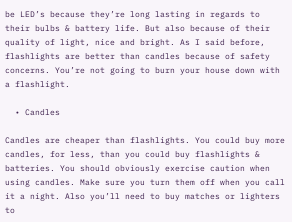be LED’s because they’re long lasting in regards to their bulbs & battery life. But also because of their quality of light, nice and bright. As I said before, flashlights are better than candles because of safety concerns. You’re not going to burn your house down with a flashlight.

  • Candles

Candles are cheaper than flashlights. You could buy more candles, for less, than you could buy flashlights & batteries. You should obviously exercise caution when using candles. Make sure you turn them off when you call it a night. Also you’ll need to buy matches or lighters to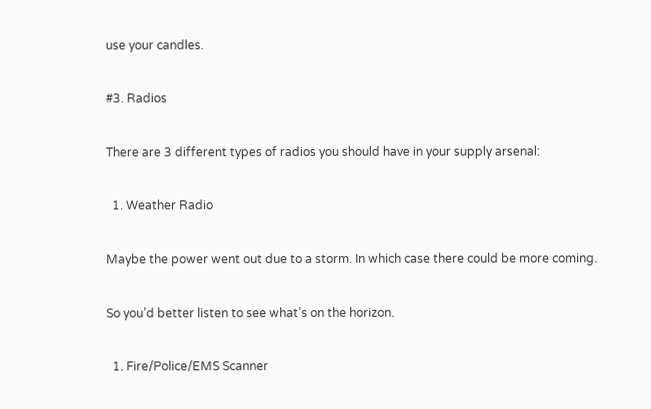use your candles.

#3. Radios

There are 3 different types of radios you should have in your supply arsenal:

  1. Weather Radio

Maybe the power went out due to a storm. In which case there could be more coming.

So you’d better listen to see what’s on the horizon.

  1. Fire/Police/EMS Scanner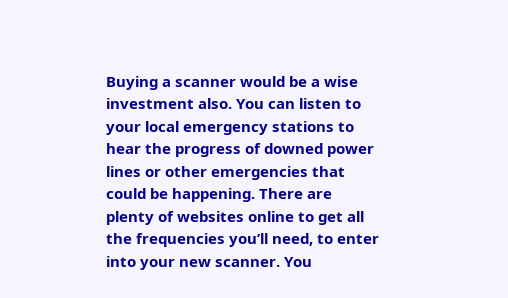Buying a scanner would be a wise investment also. You can listen to your local emergency stations to hear the progress of downed power lines or other emergencies that could be happening. There are plenty of websites online to get all the frequencies you’ll need, to enter into your new scanner. You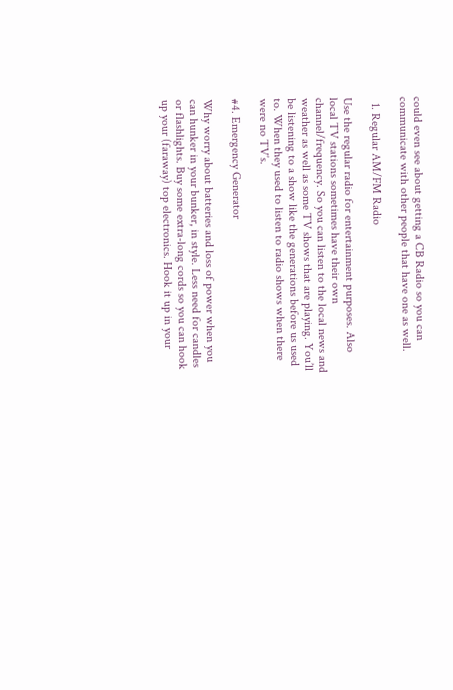could even see about getting a CB Radio so you can communicate with other people that have one as well.

  1. Regular AM/FM Radio

Use the regular radio for entertainment purposes. Also local TV stations sometimes have their own channel/frequency. So you can listen to the local news and weather as well as some TV shows that are playing. You’ll be listening to a show like the generations before us used to. When they used to listen to radio shows when there were no TV’s.

#4. Emergency Generator

Why worry about batteries and loss of power when you can hunker in your bunker, in style. Less need for candles or flashlights. Buy some extra-long cords so you can hook up your (faraway) top electronics. Hook it up in your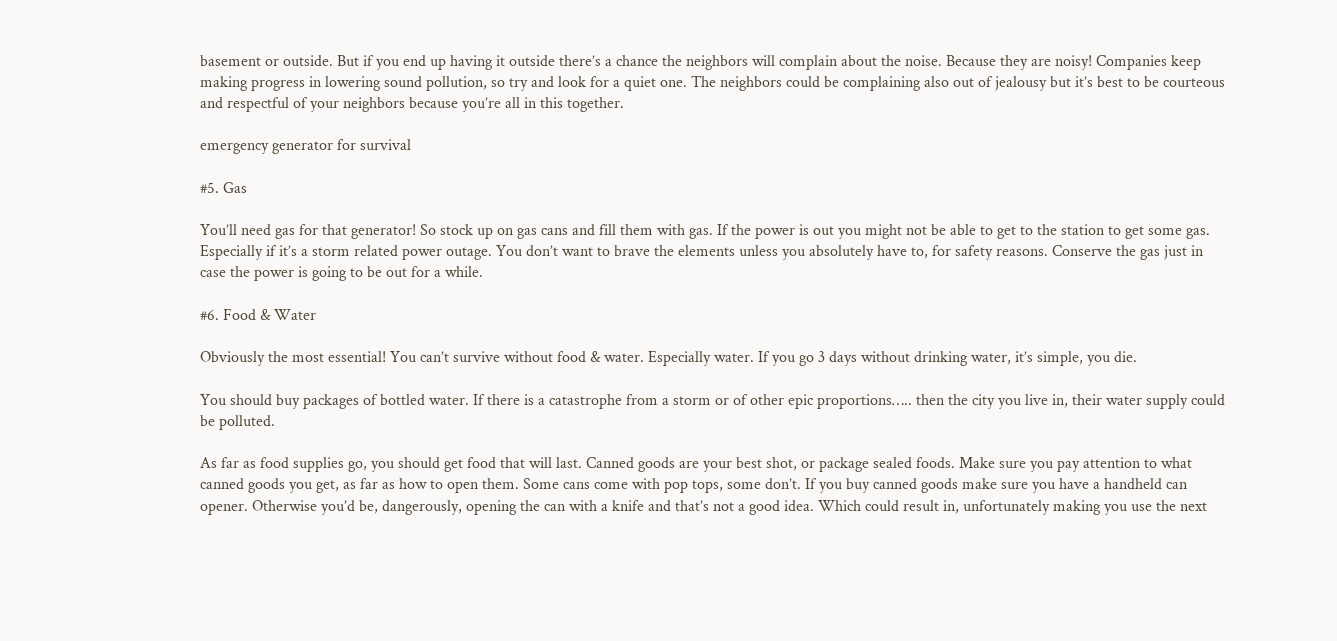basement or outside. But if you end up having it outside there’s a chance the neighbors will complain about the noise. Because they are noisy! Companies keep making progress in lowering sound pollution, so try and look for a quiet one. The neighbors could be complaining also out of jealousy but it’s best to be courteous and respectful of your neighbors because you’re all in this together.

emergency generator for survival

#5. Gas

You’ll need gas for that generator! So stock up on gas cans and fill them with gas. If the power is out you might not be able to get to the station to get some gas. Especially if it’s a storm related power outage. You don’t want to brave the elements unless you absolutely have to, for safety reasons. Conserve the gas just in case the power is going to be out for a while.

#6. Food & Water

Obviously the most essential! You can’t survive without food & water. Especially water. If you go 3 days without drinking water, it’s simple, you die.

You should buy packages of bottled water. If there is a catastrophe from a storm or of other epic proportions….. then the city you live in, their water supply could be polluted.

As far as food supplies go, you should get food that will last. Canned goods are your best shot, or package sealed foods. Make sure you pay attention to what canned goods you get, as far as how to open them. Some cans come with pop tops, some don’t. If you buy canned goods make sure you have a handheld can opener. Otherwise you’d be, dangerously, opening the can with a knife and that’s not a good idea. Which could result in, unfortunately making you use the next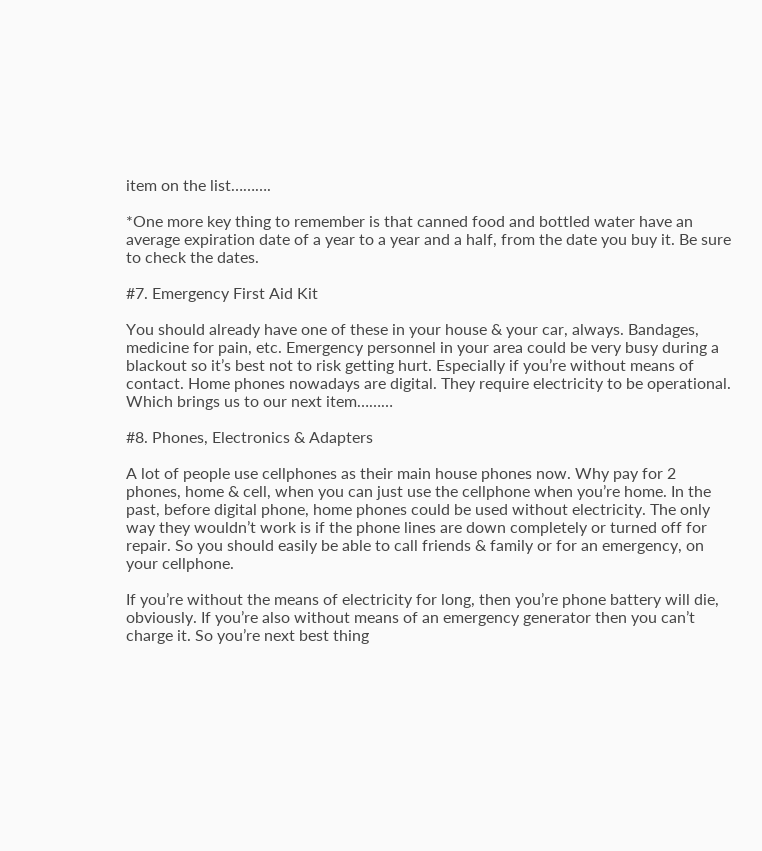item on the list……….

*One more key thing to remember is that canned food and bottled water have an average expiration date of a year to a year and a half, from the date you buy it. Be sure to check the dates.

#7. Emergency First Aid Kit

You should already have one of these in your house & your car, always. Bandages, medicine for pain, etc. Emergency personnel in your area could be very busy during a blackout so it’s best not to risk getting hurt. Especially if you’re without means of contact. Home phones nowadays are digital. They require electricity to be operational. Which brings us to our next item………

#8. Phones, Electronics & Adapters

A lot of people use cellphones as their main house phones now. Why pay for 2 phones, home & cell, when you can just use the cellphone when you’re home. In the past, before digital phone, home phones could be used without electricity. The only way they wouldn’t work is if the phone lines are down completely or turned off for repair. So you should easily be able to call friends & family or for an emergency, on your cellphone.

If you’re without the means of electricity for long, then you’re phone battery will die, obviously. If you’re also without means of an emergency generator then you can’t charge it. So you’re next best thing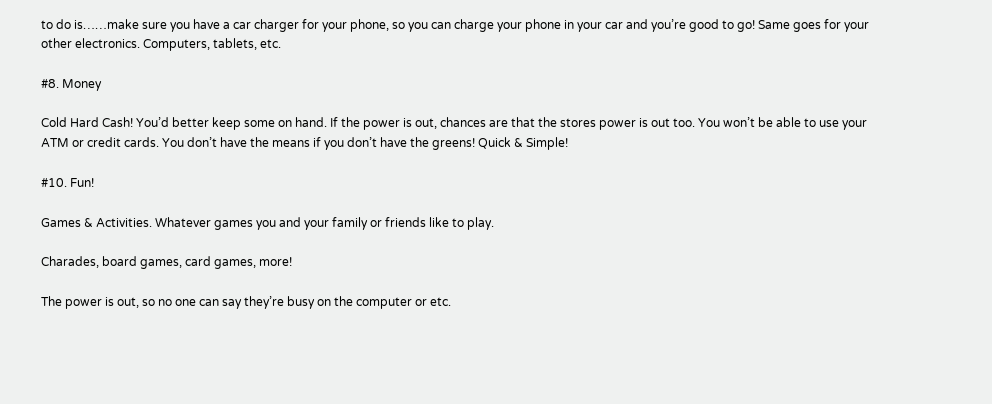to do is……make sure you have a car charger for your phone, so you can charge your phone in your car and you’re good to go! Same goes for your other electronics. Computers, tablets, etc.

#8. Money

Cold Hard Cash! You’d better keep some on hand. If the power is out, chances are that the stores power is out too. You won’t be able to use your ATM or credit cards. You don’t have the means if you don’t have the greens! Quick & Simple!

#10. Fun!

Games & Activities. Whatever games you and your family or friends like to play.

Charades, board games, card games, more!

The power is out, so no one can say they’re busy on the computer or etc.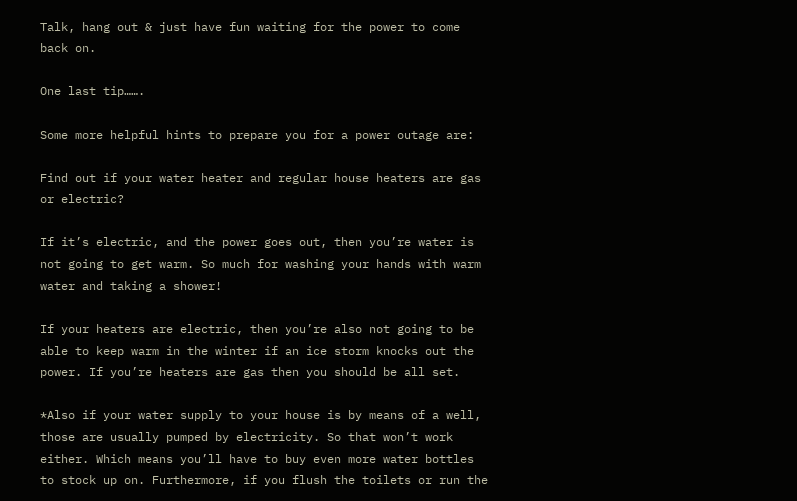Talk, hang out & just have fun waiting for the power to come back on.

One last tip…….

Some more helpful hints to prepare you for a power outage are:

Find out if your water heater and regular house heaters are gas or electric?

If it’s electric, and the power goes out, then you’re water is not going to get warm. So much for washing your hands with warm water and taking a shower!

If your heaters are electric, then you’re also not going to be able to keep warm in the winter if an ice storm knocks out the power. If you’re heaters are gas then you should be all set.

*Also if your water supply to your house is by means of a well, those are usually pumped by electricity. So that won’t work either. Which means you’ll have to buy even more water bottles to stock up on. Furthermore, if you flush the toilets or run the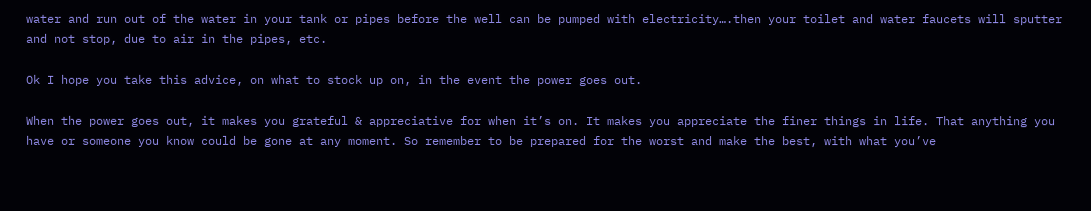water and run out of the water in your tank or pipes before the well can be pumped with electricity….then your toilet and water faucets will sputter and not stop, due to air in the pipes, etc.

Ok I hope you take this advice, on what to stock up on, in the event the power goes out.

When the power goes out, it makes you grateful & appreciative for when it’s on. It makes you appreciate the finer things in life. That anything you have or someone you know could be gone at any moment. So remember to be prepared for the worst and make the best, with what you’ve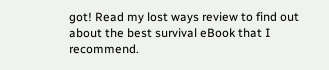got! Read my lost ways review to find out about the best survival eBook that I recommend.